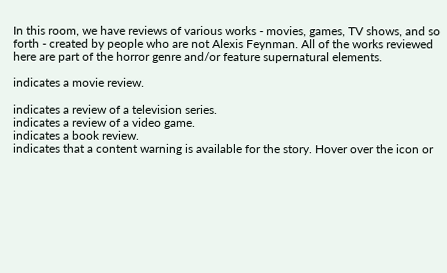In this room, we have reviews of various works - movies, games, TV shows, and so forth - created by people who are not Alexis Feynman. All of the works reviewed here are part of the horror genre and/or feature supernatural elements.

indicates a movie review.

indicates a review of a television series.
indicates a review of a video game.
indicates a book review.
indicates that a content warning is available for the story. Hover over the icon or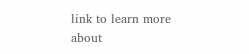link to learn more about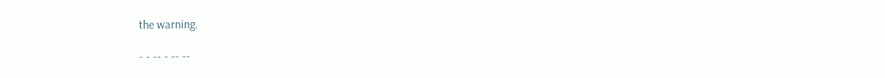the warning.

- - -- - -- --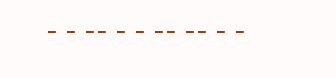- - -- - - -- -- - -